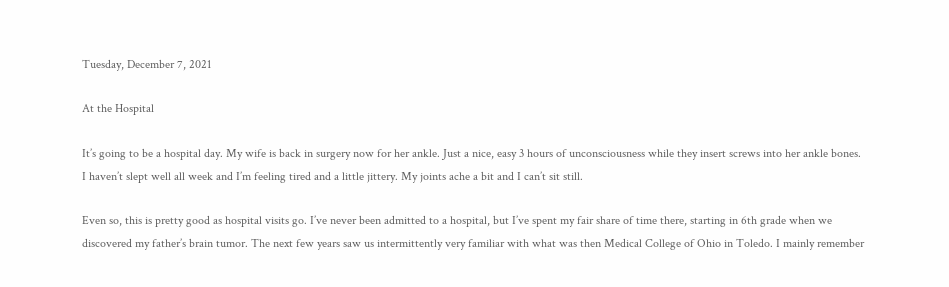Tuesday, December 7, 2021

At the Hospital

It’s going to be a hospital day. My wife is back in surgery now for her ankle. Just a nice, easy 3 hours of unconsciousness while they insert screws into her ankle bones.  I haven’t slept well all week and I’m feeling tired and a little jittery. My joints ache a bit and I can’t sit still.

Even so, this is pretty good as hospital visits go. I’ve never been admitted to a hospital, but I’ve spent my fair share of time there, starting in 6th grade when we discovered my father’s brain tumor. The next few years saw us intermittently very familiar with what was then Medical College of Ohio in Toledo. I mainly remember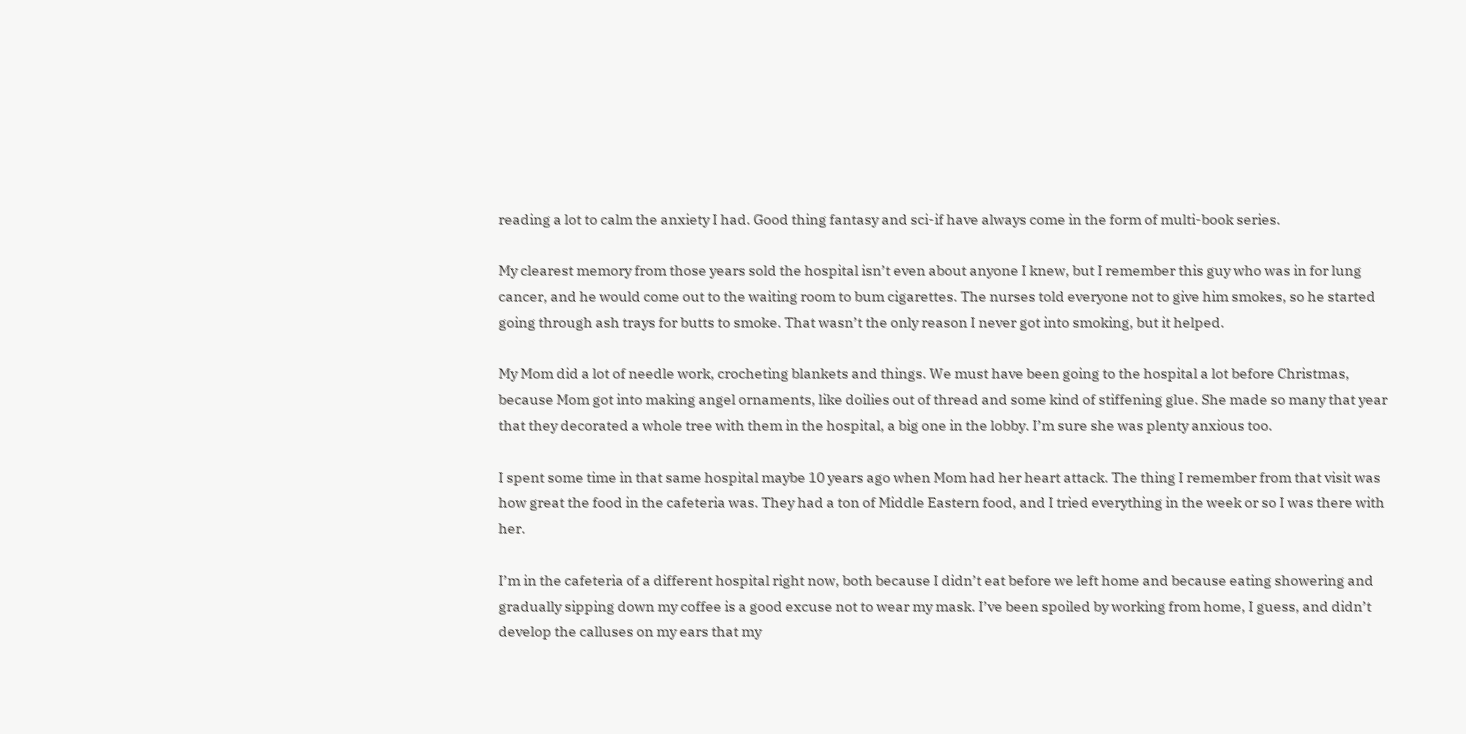reading a lot to calm the anxiety I had. Good thing fantasy and sci-if have always come in the form of multi-book series.

My clearest memory from those years sold the hospital isn’t even about anyone I knew, but I remember this guy who was in for lung cancer, and he would come out to the waiting room to bum cigarettes. The nurses told everyone not to give him smokes, so he started going through ash trays for butts to smoke. That wasn’t the only reason I never got into smoking, but it helped.

My Mom did a lot of needle work, crocheting blankets and things. We must have been going to the hospital a lot before Christmas, because Mom got into making angel ornaments, like doilies out of thread and some kind of stiffening glue. She made so many that year that they decorated a whole tree with them in the hospital, a big one in the lobby. I’m sure she was plenty anxious too.

I spent some time in that same hospital maybe 10 years ago when Mom had her heart attack. The thing I remember from that visit was how great the food in the cafeteria was. They had a ton of Middle Eastern food, and I tried everything in the week or so I was there with her.

I’m in the cafeteria of a different hospital right now, both because I didn’t eat before we left home and because eating showering and gradually sipping down my coffee is a good excuse not to wear my mask. I’ve been spoiled by working from home, I guess, and didn’t develop the calluses on my ears that my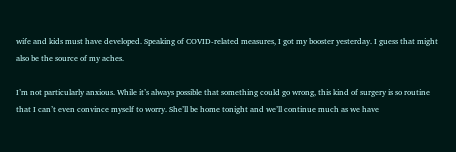wife and kids must have developed. Speaking of COVID-related measures, I got my booster yesterday. I guess that might also be the source of my aches.

I’m not particularly anxious. While it’s always possible that something could go wrong, this kind of surgery is so routine that I can’t even convince myself to worry. She’ll be home tonight and we’ll continue much as we have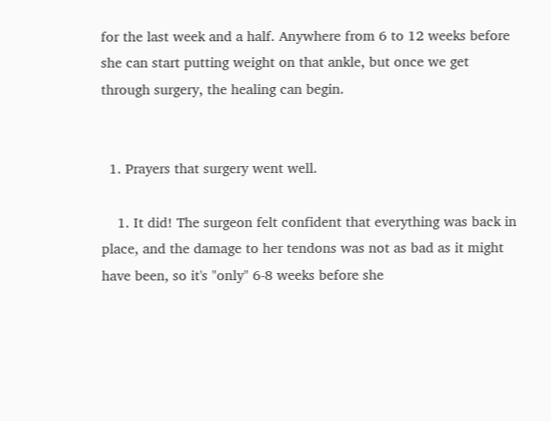for the last week and a half. Anywhere from 6 to 12 weeks before she can start putting weight on that ankle, but once we get through surgery, the healing can begin.


  1. Prayers that surgery went well.

    1. It did! The surgeon felt confident that everything was back in place, and the damage to her tendons was not as bad as it might have been, so it's "only" 6-8 weeks before she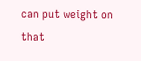can put weight on that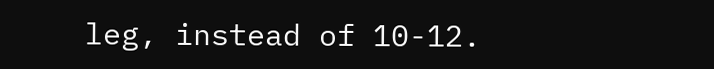leg, instead of 10-12.